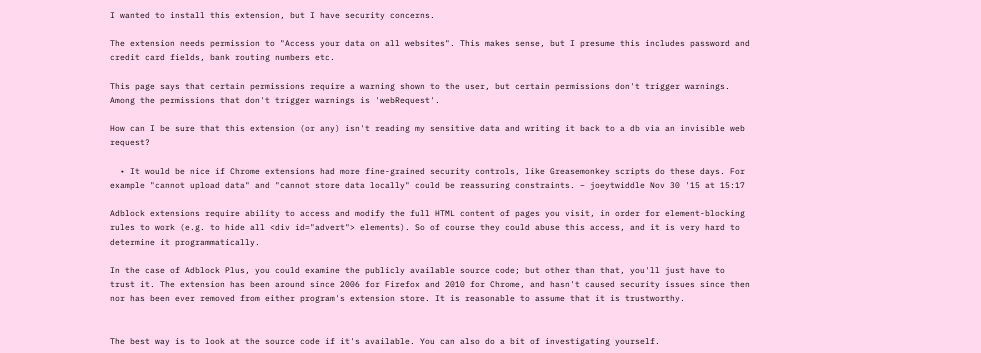I wanted to install this extension, but I have security concerns.

The extension needs permission to "Access your data on all websites". This makes sense, but I presume this includes password and credit card fields, bank routing numbers etc.

This page says that certain permissions require a warning shown to the user, but certain permissions don't trigger warnings. Among the permissions that don't trigger warnings is 'webRequest'.

How can I be sure that this extension (or any) isn't reading my sensitive data and writing it back to a db via an invisible web request?

  • It would be nice if Chrome extensions had more fine-grained security controls, like Greasemonkey scripts do these days. For example "cannot upload data" and "cannot store data locally" could be reassuring constraints. – joeytwiddle Nov 30 '15 at 15:17

Adblock extensions require ability to access and modify the full HTML content of pages you visit, in order for element-blocking rules to work (e.g. to hide all <div id="advert"> elements). So of course they could abuse this access, and it is very hard to determine it programmatically.

In the case of Adblock Plus, you could examine the publicly available source code; but other than that, you'll just have to trust it. The extension has been around since 2006 for Firefox and 2010 for Chrome, and hasn't caused security issues since then nor has been ever removed from either program's extension store. It is reasonable to assume that it is trustworthy.


The best way is to look at the source code if it's available. You can also do a bit of investigating yourself.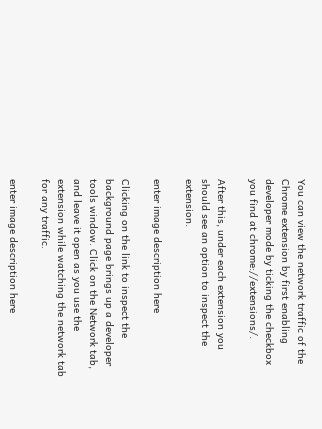You can view the network traffic of the Chrome extension by first enabling developer mode by ticking the checkbox you find at chrome://extensions/.

After this, under each extension you should see an option to inspect the extension.

enter image description here

Clicking on the link to inspect the background page brings up a developer tools window. Click on the Network tab, and leave it open as you use the extension while watching the network tab for any traffic.

enter image description here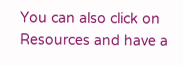You can also click on Resources and have a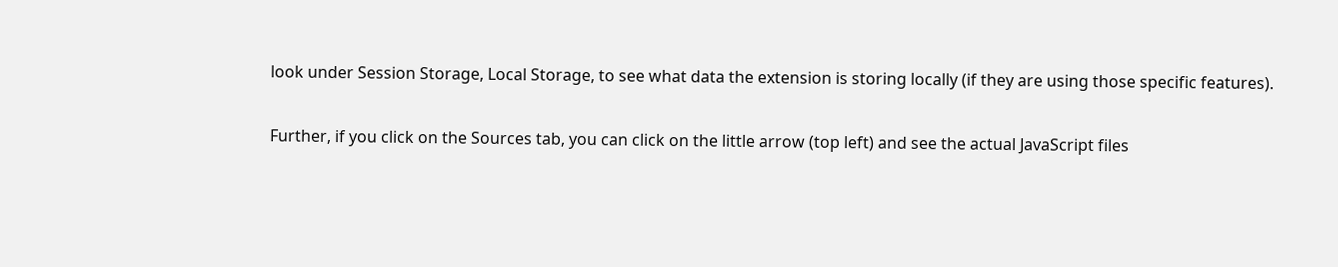look under Session Storage, Local Storage, to see what data the extension is storing locally (if they are using those specific features).

Further, if you click on the Sources tab, you can click on the little arrow (top left) and see the actual JavaScript files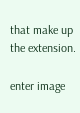that make up the extension.

enter image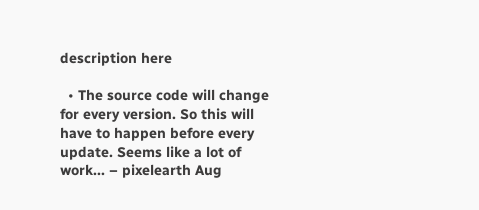description here

  • The source code will change for every version. So this will have to happen before every update. Seems like a lot of work... – pixelearth Aug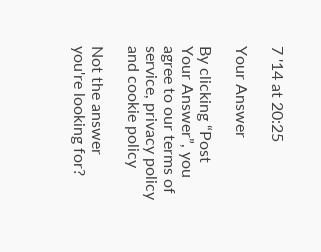7 '14 at 20:25

Your Answer

By clicking “Post Your Answer”, you agree to our terms of service, privacy policy and cookie policy

Not the answer you're looking for?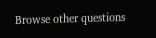Browse other questions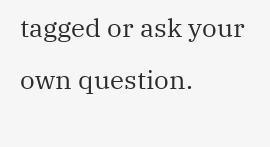tagged or ask your own question.